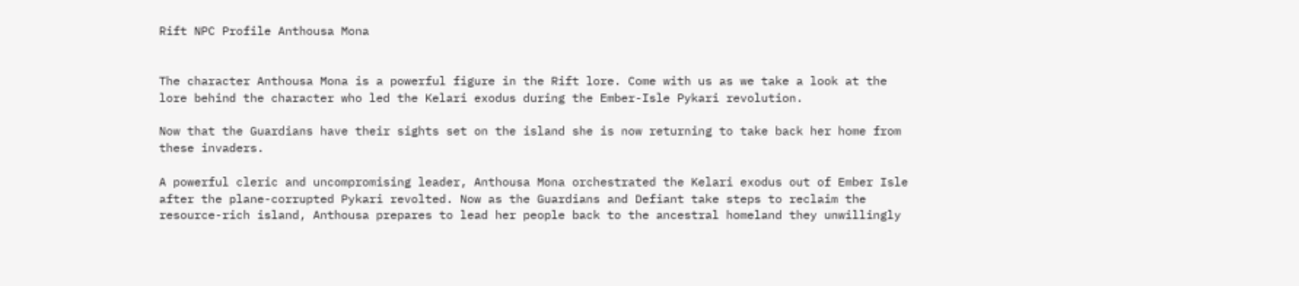Rift NPC Profile Anthousa Mona


The character Anthousa Mona is a powerful figure in the Rift lore. Come with us as we take a look at the lore behind the character who led the Kelari exodus during the Ember-Isle Pykari revolution.

Now that the Guardians have their sights set on the island she is now returning to take back her home from these invaders.

A powerful cleric and uncompromising leader, Anthousa Mona orchestrated the Kelari exodus out of Ember Isle after the plane-corrupted Pykari revolted. Now as the Guardians and Defiant take steps to reclaim the resource-rich island, Anthousa prepares to lead her people back to the ancestral homeland they unwillingly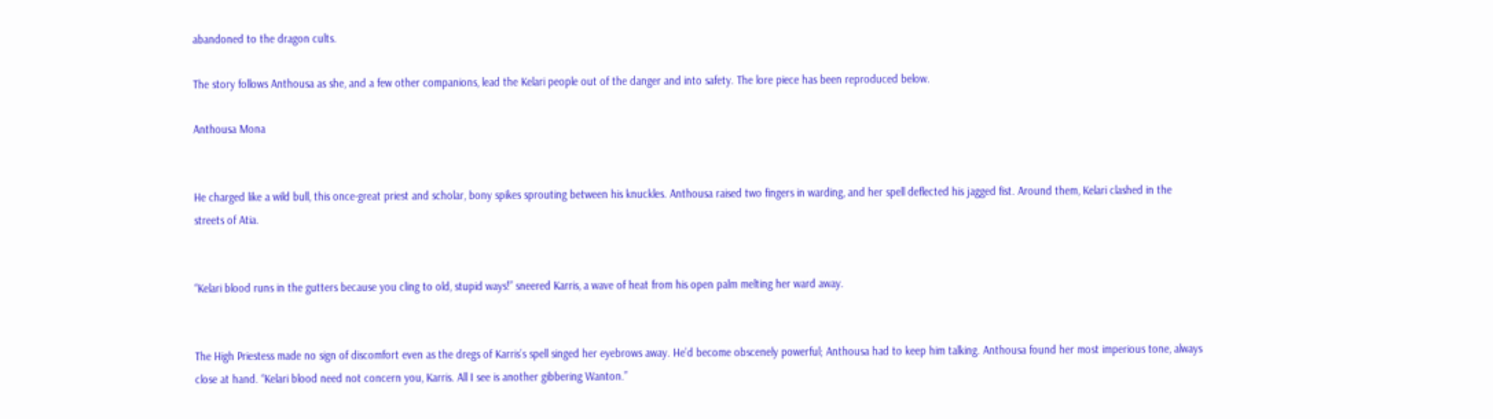abandoned to the dragon cults.

The story follows Anthousa as she, and a few other companions, lead the Kelari people out of the danger and into safety. The lore piece has been reproduced below.

Anthousa Mona


He charged like a wild bull, this once-great priest and scholar, bony spikes sprouting between his knuckles. Anthousa raised two fingers in warding, and her spell deflected his jagged fist. Around them, Kelari clashed in the streets of Atia.


“Kelari blood runs in the gutters because you cling to old, stupid ways!” sneered Karris, a wave of heat from his open palm melting her ward away.


The High Priestess made no sign of discomfort even as the dregs of Karris’s spell singed her eyebrows away. He’d become obscenely powerful; Anthousa had to keep him talking. Anthousa found her most imperious tone, always close at hand. “Kelari blood need not concern you, Karris. All I see is another gibbering Wanton.”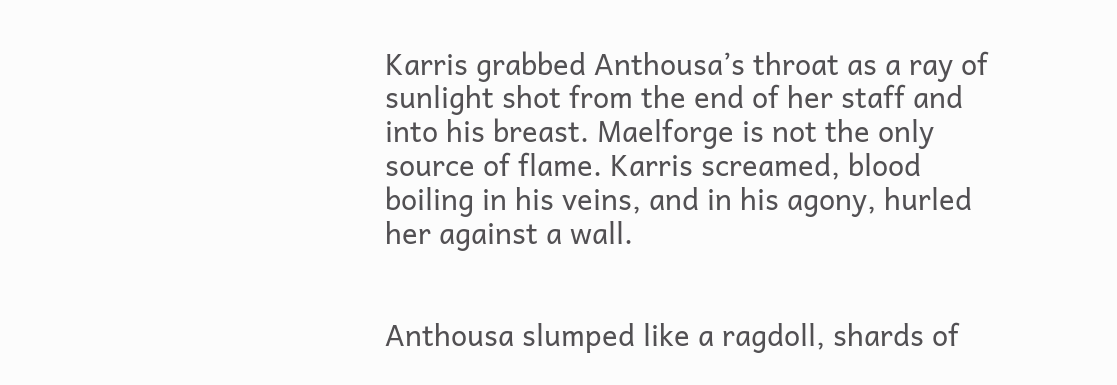Karris grabbed Anthousa’s throat as a ray of sunlight shot from the end of her staff and into his breast. Maelforge is not the only source of flame. Karris screamed, blood boiling in his veins, and in his agony, hurled her against a wall.


Anthousa slumped like a ragdoll, shards of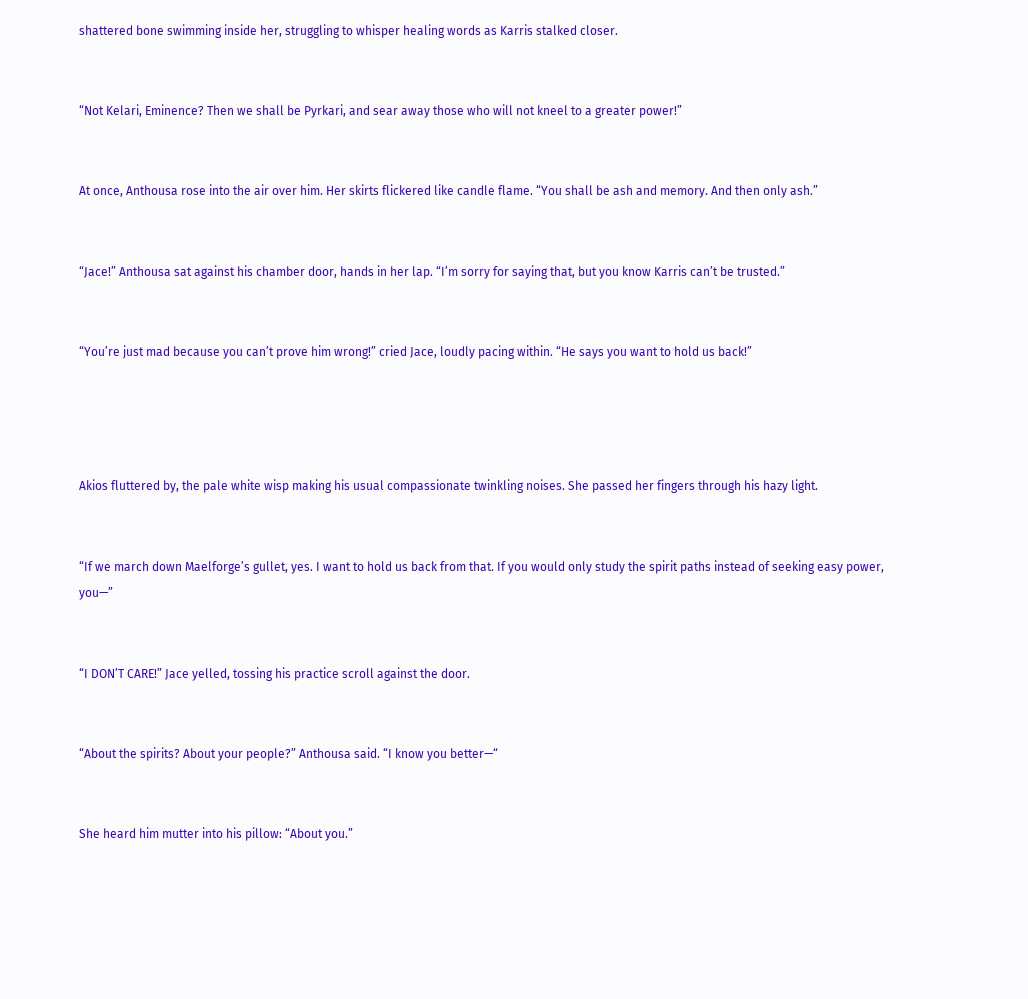shattered bone swimming inside her, struggling to whisper healing words as Karris stalked closer.


“Not Kelari, Eminence? Then we shall be Pyrkari, and sear away those who will not kneel to a greater power!”


At once, Anthousa rose into the air over him. Her skirts flickered like candle flame. “You shall be ash and memory. And then only ash.”


“Jace!” Anthousa sat against his chamber door, hands in her lap. “I’m sorry for saying that, but you know Karris can’t be trusted.”


“You’re just mad because you can’t prove him wrong!” cried Jace, loudly pacing within. “He says you want to hold us back!”




Akios fluttered by, the pale white wisp making his usual compassionate twinkling noises. She passed her fingers through his hazy light.


“If we march down Maelforge’s gullet, yes. I want to hold us back from that. If you would only study the spirit paths instead of seeking easy power, you—”


“I DON’T CARE!” Jace yelled, tossing his practice scroll against the door.


“About the spirits? About your people?” Anthousa said. “I know you better—“


She heard him mutter into his pillow: “About you.”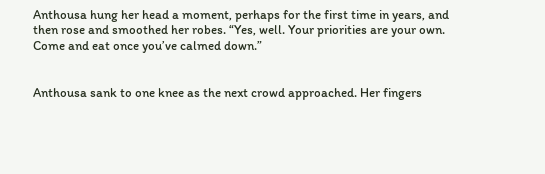Anthousa hung her head a moment, perhaps for the first time in years, and then rose and smoothed her robes. “Yes, well. Your priorities are your own. Come and eat once you’ve calmed down.”


Anthousa sank to one knee as the next crowd approached. Her fingers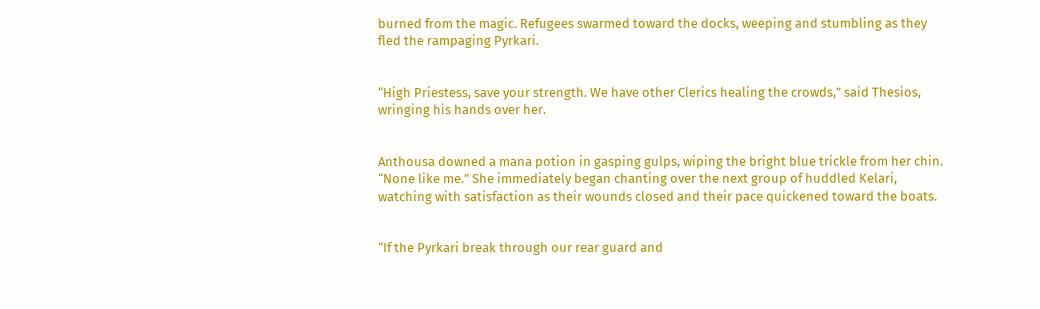burned from the magic. Refugees swarmed toward the docks, weeping and stumbling as they fled the rampaging Pyrkari.


“High Priestess, save your strength. We have other Clerics healing the crowds,” said Thesios, wringing his hands over her.


Anthousa downed a mana potion in gasping gulps, wiping the bright blue trickle from her chin. “None like me.” She immediately began chanting over the next group of huddled Kelari, watching with satisfaction as their wounds closed and their pace quickened toward the boats.


“If the Pyrkari break through our rear guard and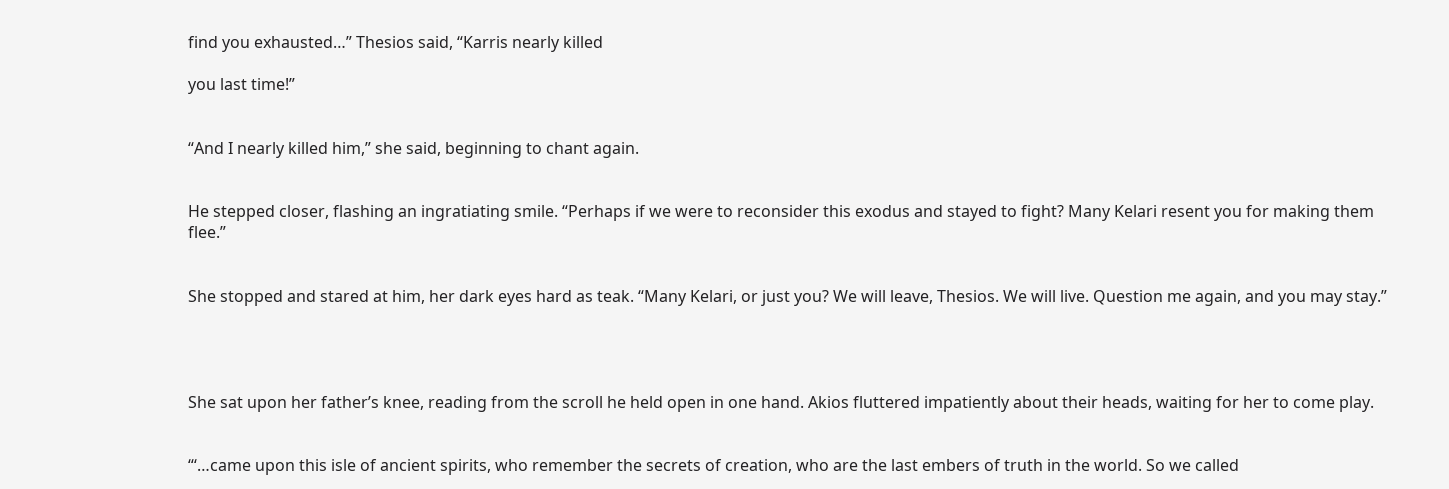find you exhausted…” Thesios said, “Karris nearly killed

you last time!”


“And I nearly killed him,” she said, beginning to chant again.


He stepped closer, flashing an ingratiating smile. “Perhaps if we were to reconsider this exodus and stayed to fight? Many Kelari resent you for making them flee.”


She stopped and stared at him, her dark eyes hard as teak. “Many Kelari, or just you? We will leave, Thesios. We will live. Question me again, and you may stay.”




She sat upon her father’s knee, reading from the scroll he held open in one hand. Akios fluttered impatiently about their heads, waiting for her to come play.


“‘…came upon this isle of ancient spirits, who remember the secrets of creation, who are the last embers of truth in the world. So we called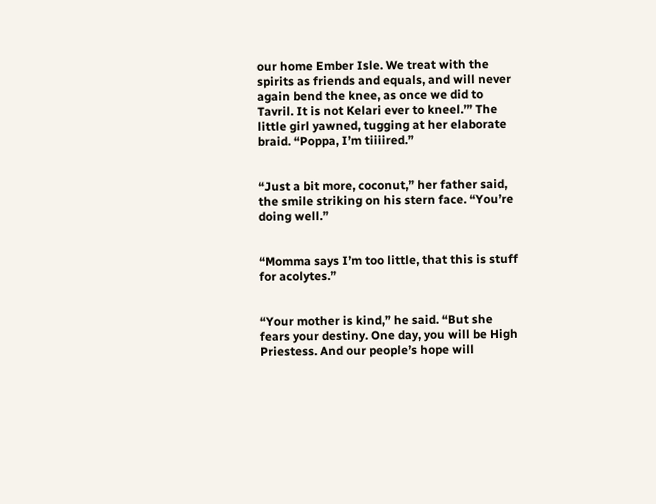our home Ember Isle. We treat with the spirits as friends and equals, and will never again bend the knee, as once we did to Tavril. It is not Kelari ever to kneel.’” The little girl yawned, tugging at her elaborate braid. “Poppa, I’m tiiiired.”


“Just a bit more, coconut,” her father said, the smile striking on his stern face. “You’re doing well.”


“Momma says I’m too little, that this is stuff for acolytes.”


“Your mother is kind,” he said. “But she fears your destiny. One day, you will be High Priestess. And our people’s hope will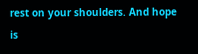rest on your shoulders. And hope is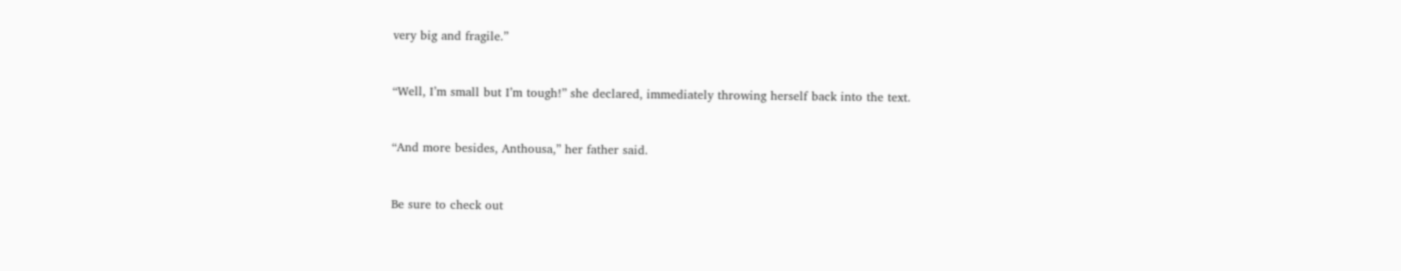very big and fragile.”


“Well, I’m small but I’m tough!” she declared, immediately throwing herself back into the text.


“And more besides, Anthousa,” her father said.


Be sure to check out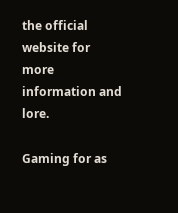the official website for more information and lore.

Gaming for as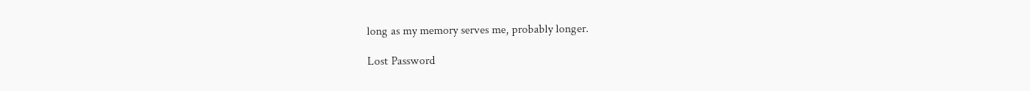long as my memory serves me, probably longer.

Lost Password